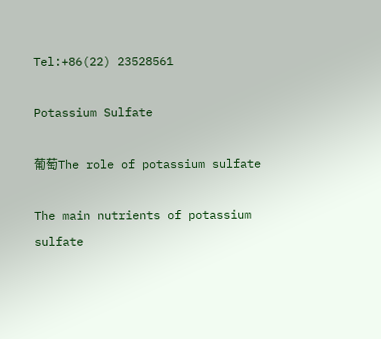Tel:+86(22) 23528561

Potassium Sulfate

葡萄The role of potassium sulfate

The main nutrients of potassium sulfate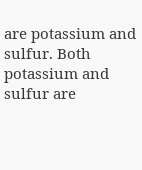are potassium and sulfur. Both potassium and sulfur are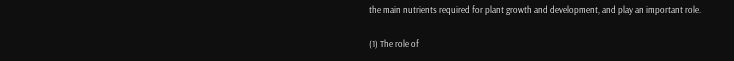the main nutrients required for plant growth and development, and play an important role.

(1) The role of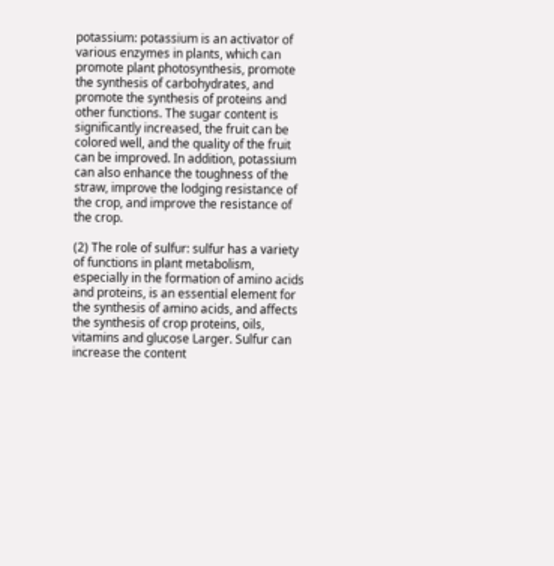potassium: potassium is an activator of various enzymes in plants, which can promote plant photosynthesis, promote the synthesis of carbohydrates, and promote the synthesis of proteins and other functions. The sugar content is significantly increased, the fruit can be colored well, and the quality of the fruit can be improved. In addition, potassium can also enhance the toughness of the straw, improve the lodging resistance of the crop, and improve the resistance of the crop.

(2) The role of sulfur: sulfur has a variety of functions in plant metabolism, especially in the formation of amino acids and proteins, is an essential element for the synthesis of amino acids, and affects the synthesis of crop proteins, oils, vitamins and glucose Larger. Sulfur can increase the content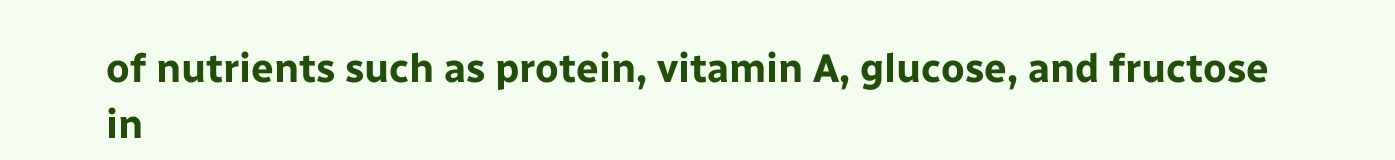of nutrients such as protein, vitamin A, glucose, and fructose in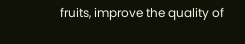fruits, improve the quality of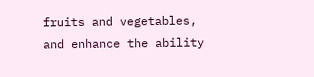fruits and vegetables, and enhance the ability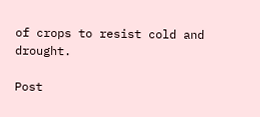of crops to resist cold and drought.

Post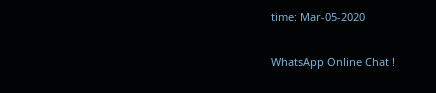time: Mar-05-2020

WhatsApp Online Chat !